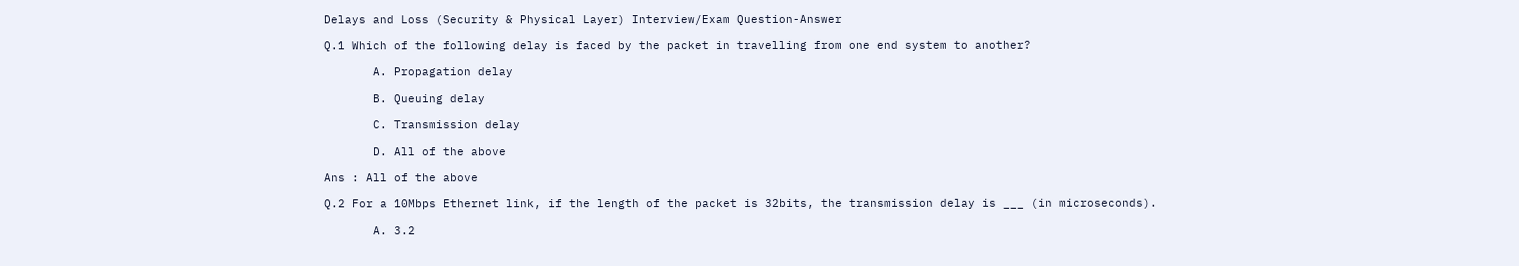Delays and Loss (Security & Physical Layer) Interview/Exam Question-Answer

Q.1 Which of the following delay is faced by the packet in travelling from one end system to another?

       A. Propagation delay

       B. Queuing delay

       C. Transmission delay

       D. All of the above

Ans : All of the above

Q.2 For a 10Mbps Ethernet link, if the length of the packet is 32bits, the transmission delay is ___ (in microseconds).

       A. 3.2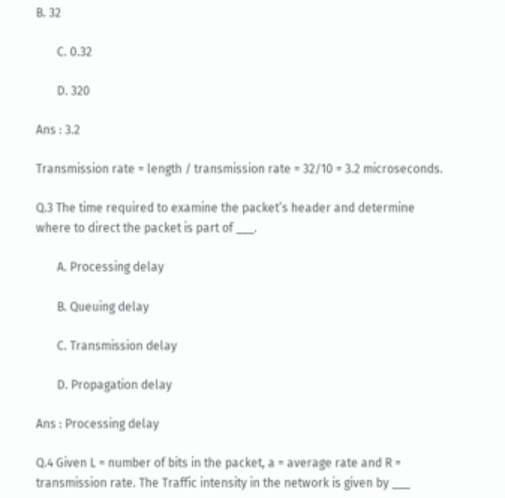B. 32

       C. 0.32

       D. 320

Ans : 3.2

Transmission rate = length / transmission rate = 32/10 = 3.2 microseconds.

Q.3 The time required to examine the packet’s header and determine where to direct the packet is part of ___.

       A. Processing delay

       B. Queuing delay

       C. Transmission delay

       D. Propagation delay

Ans : Processing delay

Q.4 Given L = number of bits in the packet, a = average rate and R = transmission rate. The Traffic intensity in the network is given by ___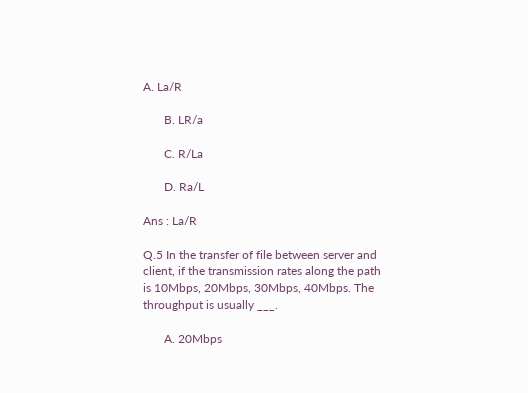A. La/R

       B. LR/a

       C. R/La

       D. Ra/L

Ans : La/R

Q.5 In the transfer of file between server and client, if the transmission rates along the path is 10Mbps, 20Mbps, 30Mbps, 40Mbps. The throughput is usually ___.

       A. 20Mbps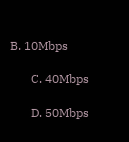B. 10Mbps

       C. 40Mbps

       D. 50Mbps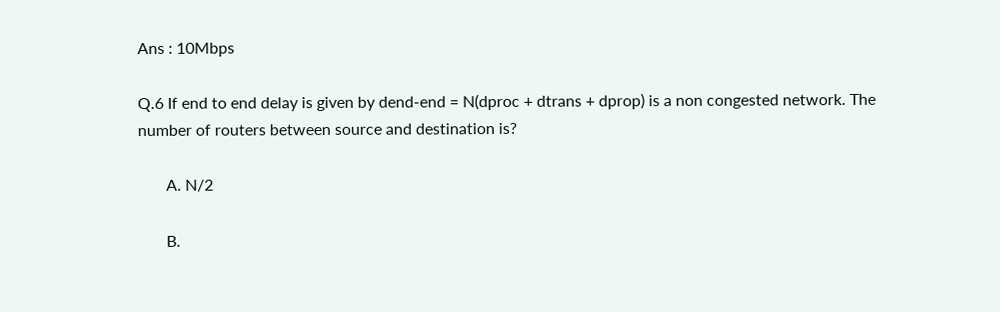Ans : 10Mbps

Q.6 If end to end delay is given by dend-end = N(dproc + dtrans + dprop) is a non congested network. The number of routers between source and destination is?

       A. N/2

       B.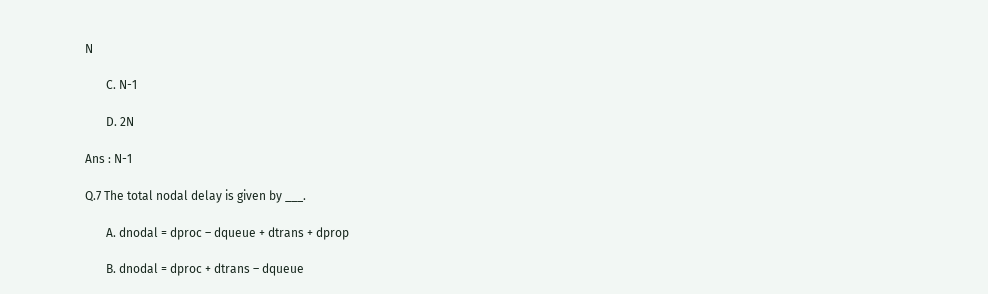N

       C. N-1

       D. 2N

Ans : N-1

Q.7 The total nodal delay is given by ___.

       A. dnodal = dproc – dqueue + dtrans + dprop

       B. dnodal = dproc + dtrans – dqueue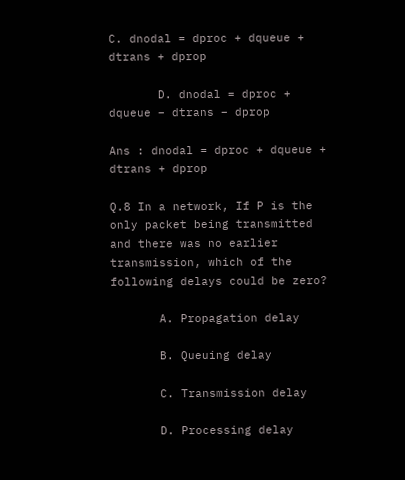C. dnodal = dproc + dqueue + dtrans + dprop

       D. dnodal = dproc + dqueue – dtrans – dprop

Ans : dnodal = dproc + dqueue + dtrans + dprop

Q.8 In a network, If P is the only packet being transmitted and there was no earlier transmission, which of the following delays could be zero?

       A. Propagation delay

       B. Queuing delay

       C. Transmission delay

       D. Processing delay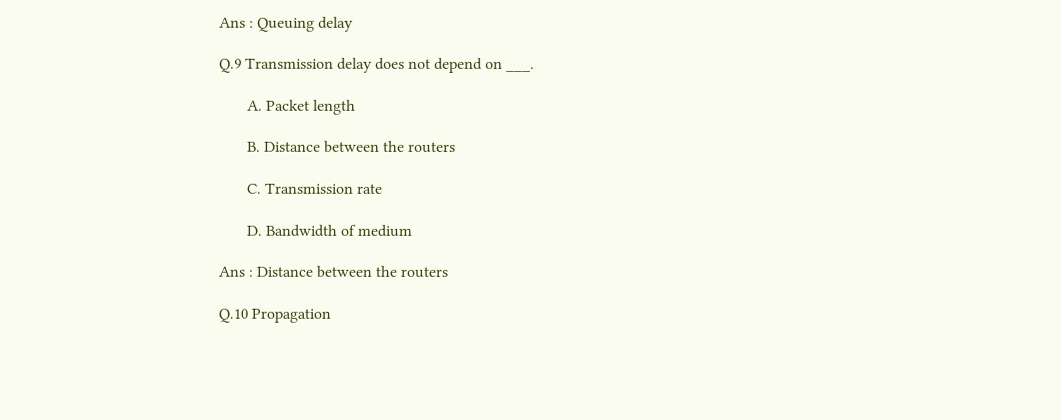Ans : Queuing delay

Q.9 Transmission delay does not depend on ___.

       A. Packet length

       B. Distance between the routers

       C. Transmission rate

       D. Bandwidth of medium

Ans : Distance between the routers

Q.10 Propagation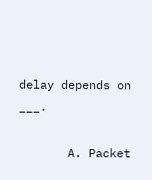delay depends on ___.

       A. Packet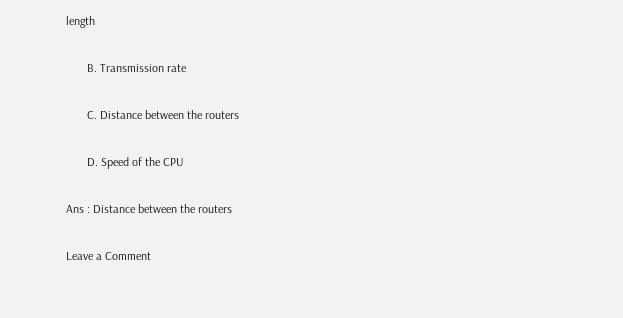length

       B. Transmission rate

       C. Distance between the routers

       D. Speed of the CPU

Ans : Distance between the routers

Leave a Comment